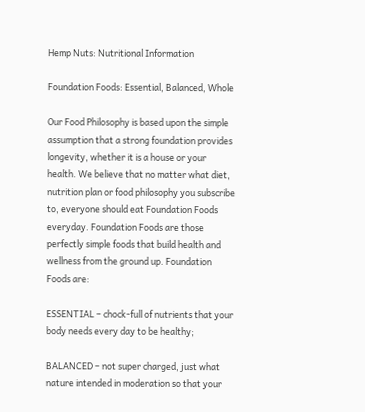Hemp Nuts: Nutritional Information

Foundation Foods: Essential, Balanced, Whole

Our Food Philosophy is based upon the simple assumption that a strong foundation provides longevity, whether it is a house or your health. We believe that no matter what diet, nutrition plan or food philosophy you subscribe to, everyone should eat Foundation Foods everyday. Foundation Foods are those perfectly simple foods that build health and wellness from the ground up. Foundation Foods are:

ESSENTIAL – chock-full of nutrients that your body needs every day to be healthy;

BALANCED – not super charged, just what nature intended in moderation so that your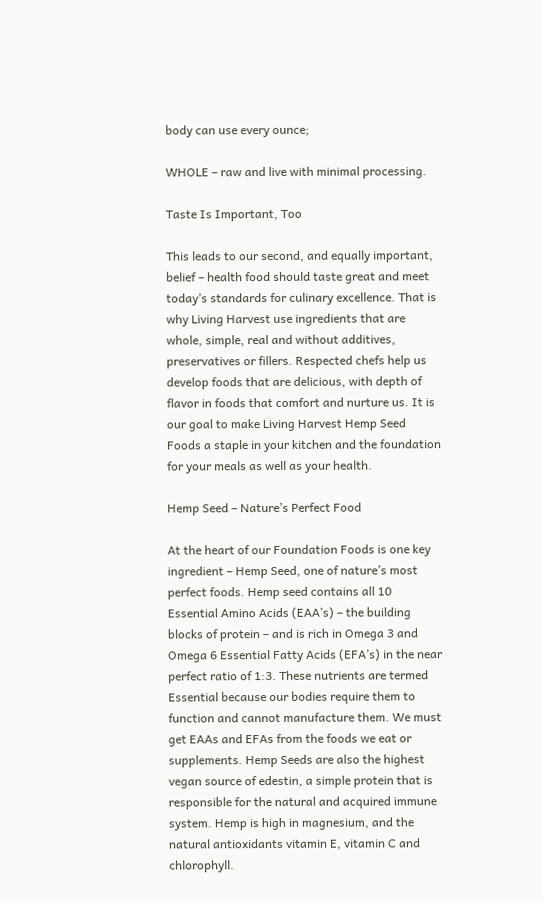body can use every ounce;

WHOLE – raw and live with minimal processing.

Taste Is Important, Too

This leads to our second, and equally important, belief – health food should taste great and meet today’s standards for culinary excellence. That is why Living Harvest use ingredients that are whole, simple, real and without additives, preservatives or fillers. Respected chefs help us develop foods that are delicious, with depth of flavor in foods that comfort and nurture us. It is our goal to make Living Harvest Hemp Seed Foods a staple in your kitchen and the foundation for your meals as well as your health.

Hemp Seed – Nature’s Perfect Food

At the heart of our Foundation Foods is one key ingredient – Hemp Seed, one of nature’s most perfect foods. Hemp seed contains all 10 Essential Amino Acids (EAA’s) – the building blocks of protein – and is rich in Omega 3 and Omega 6 Essential Fatty Acids (EFA’s) in the near perfect ratio of 1:3. These nutrients are termed Essential because our bodies require them to function and cannot manufacture them. We must get EAAs and EFAs from the foods we eat or supplements. Hemp Seeds are also the highest vegan source of edestin, a simple protein that is responsible for the natural and acquired immune system. Hemp is high in magnesium, and the natural antioxidants vitamin E, vitamin C and chlorophyll.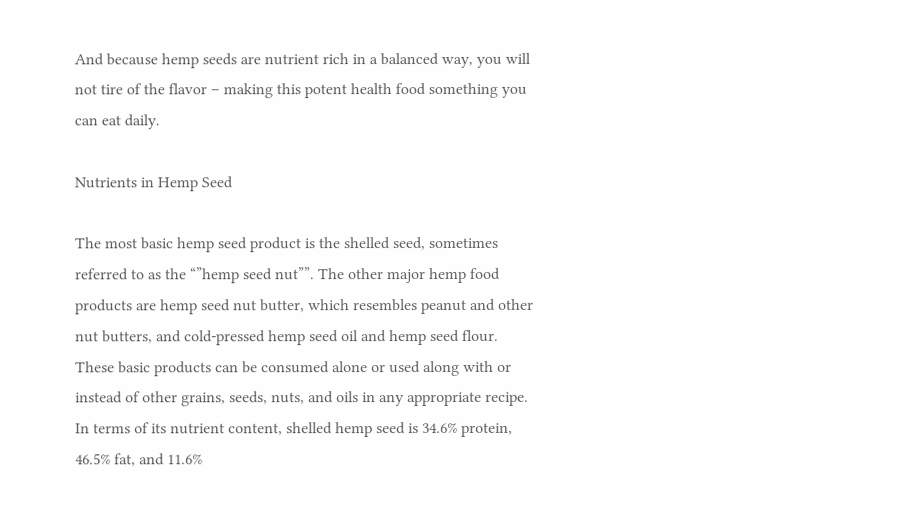And because hemp seeds are nutrient rich in a balanced way, you will not tire of the flavor – making this potent health food something you can eat daily.

Nutrients in Hemp Seed

The most basic hemp seed product is the shelled seed, sometimes referred to as the “”hemp seed nut””. The other major hemp food products are hemp seed nut butter, which resembles peanut and other nut butters, and cold-pressed hemp seed oil and hemp seed flour. These basic products can be consumed alone or used along with or instead of other grains, seeds, nuts, and oils in any appropriate recipe. In terms of its nutrient content, shelled hemp seed is 34.6% protein, 46.5% fat, and 11.6%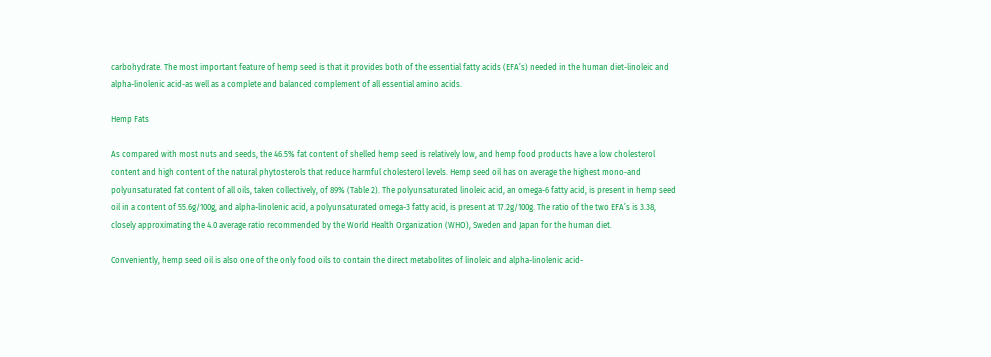carbohydrate. The most important feature of hemp seed is that it provides both of the essential fatty acids (EFA’s) needed in the human diet-linoleic and alpha-linolenic acid-as well as a complete and balanced complement of all essential amino acids.

Hemp Fats

As compared with most nuts and seeds, the 46.5% fat content of shelled hemp seed is relatively low, and hemp food products have a low cholesterol content and high content of the natural phytosterols that reduce harmful cholesterol levels. Hemp seed oil has on average the highest mono-and polyunsaturated fat content of all oils, taken collectively, of 89% (Table 2). The polyunsaturated linoleic acid, an omega-6 fatty acid, is present in hemp seed oil in a content of 55.6g/100g, and alpha-linolenic acid, a polyunsaturated omega-3 fatty acid, is present at 17.2g/100g. The ratio of the two EFA’s is 3.38, closely approximating the 4.0 average ratio recommended by the World Health Organization (WHO), Sweden and Japan for the human diet.

Conveniently, hemp seed oil is also one of the only food oils to contain the direct metabolites of linoleic and alpha-linolenic acid-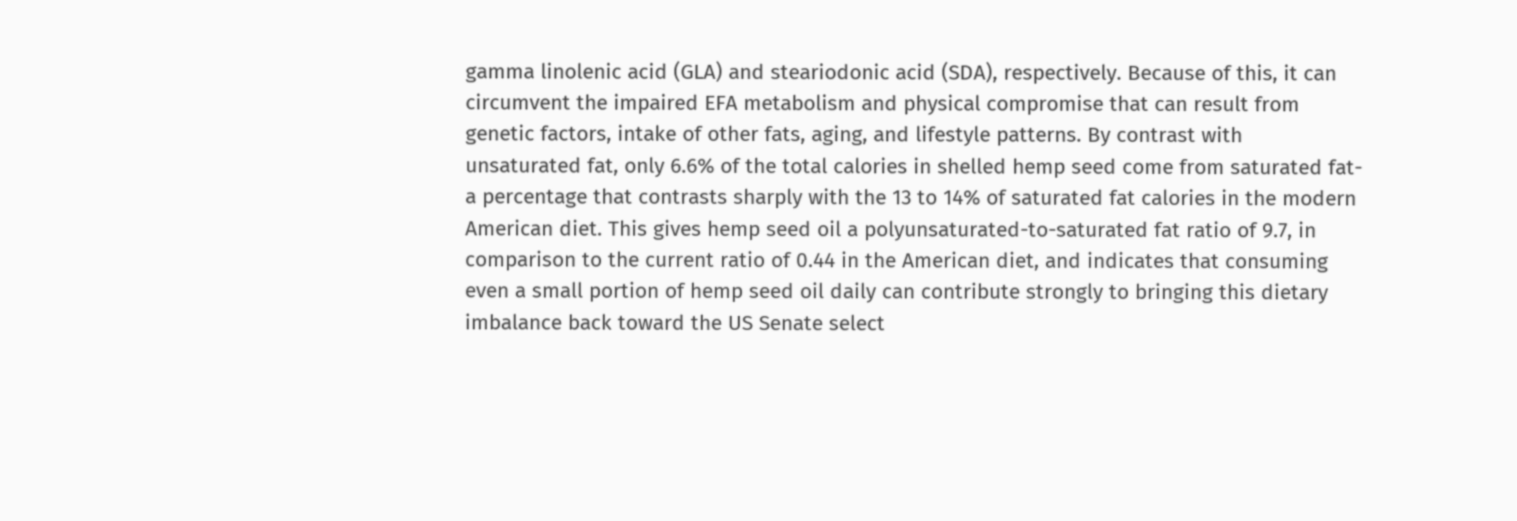gamma linolenic acid (GLA) and steariodonic acid (SDA), respectively. Because of this, it can circumvent the impaired EFA metabolism and physical compromise that can result from genetic factors, intake of other fats, aging, and lifestyle patterns. By contrast with unsaturated fat, only 6.6% of the total calories in shelled hemp seed come from saturated fat-a percentage that contrasts sharply with the 13 to 14% of saturated fat calories in the modern American diet. This gives hemp seed oil a polyunsaturated-to-saturated fat ratio of 9.7, in comparison to the current ratio of 0.44 in the American diet, and indicates that consuming even a small portion of hemp seed oil daily can contribute strongly to bringing this dietary imbalance back toward the US Senate select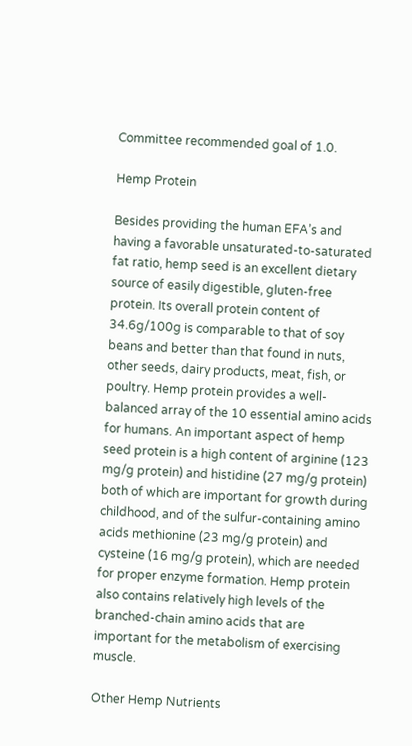Committee recommended goal of 1.0.

Hemp Protein

Besides providing the human EFA’s and having a favorable unsaturated-to-saturated fat ratio, hemp seed is an excellent dietary source of easily digestible, gluten-free protein. Its overall protein content of 34.6g/100g is comparable to that of soy beans and better than that found in nuts, other seeds, dairy products, meat, fish, or poultry. Hemp protein provides a well-balanced array of the 10 essential amino acids for humans. An important aspect of hemp seed protein is a high content of arginine (123 mg/g protein) and histidine (27 mg/g protein) both of which are important for growth during childhood, and of the sulfur-containing amino acids methionine (23 mg/g protein) and cysteine (16 mg/g protein), which are needed for proper enzyme formation. Hemp protein also contains relatively high levels of the branched-chain amino acids that are important for the metabolism of exercising muscle.

Other Hemp Nutrients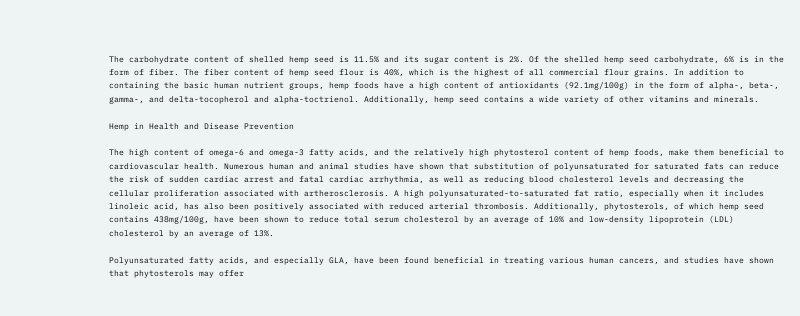The carbohydrate content of shelled hemp seed is 11.5% and its sugar content is 2%. Of the shelled hemp seed carbohydrate, 6% is in the form of fiber. The fiber content of hemp seed flour is 40%, which is the highest of all commercial flour grains. In addition to containing the basic human nutrient groups, hemp foods have a high content of antioxidants (92.1mg/100g) in the form of alpha-, beta-, gamma-, and delta-tocopherol and alpha-toctrienol. Additionally, hemp seed contains a wide variety of other vitamins and minerals.

Hemp in Health and Disease Prevention

The high content of omega-6 and omega-3 fatty acids, and the relatively high phytosterol content of hemp foods, make them beneficial to cardiovascular health. Numerous human and animal studies have shown that substitution of polyunsaturated for saturated fats can reduce the risk of sudden cardiac arrest and fatal cardiac arrhythmia, as well as reducing blood cholesterol levels and decreasing the cellular proliferation associated with artherosclerosis. A high polyunsaturated-to-saturated fat ratio, especially when it includes linoleic acid, has also been positively associated with reduced arterial thrombosis. Additionally, phytosterols, of which hemp seed contains 438mg/100g, have been shown to reduce total serum cholesterol by an average of 10% and low-density lipoprotein (LDL) cholesterol by an average of 13%.

Polyunsaturated fatty acids, and especially GLA, have been found beneficial in treating various human cancers, and studies have shown that phytosterols may offer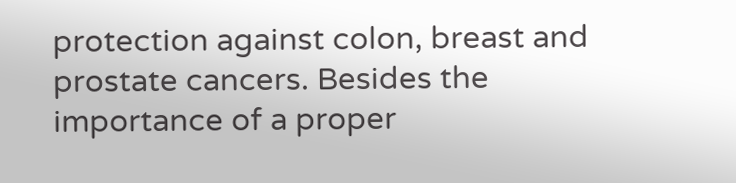protection against colon, breast and prostate cancers. Besides the importance of a proper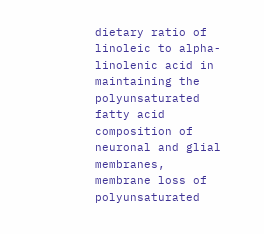dietary ratio of linoleic to alpha-linolenic acid in maintaining the polyunsaturated fatty acid composition of neuronal and glial membranes, membrane loss of polyunsaturated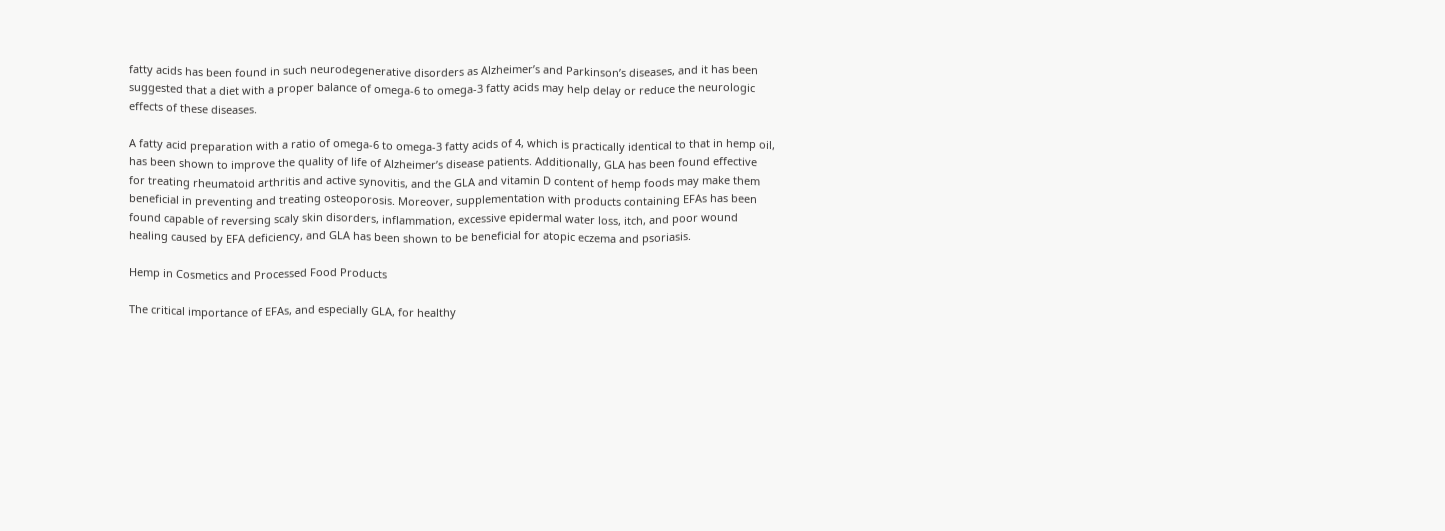fatty acids has been found in such neurodegenerative disorders as Alzheimer’s and Parkinson’s diseases, and it has been suggested that a diet with a proper balance of omega-6 to omega-3 fatty acids may help delay or reduce the neurologic effects of these diseases.

A fatty acid preparation with a ratio of omega-6 to omega-3 fatty acids of 4, which is practically identical to that in hemp oil, has been shown to improve the quality of life of Alzheimer’s disease patients. Additionally, GLA has been found effective for treating rheumatoid arthritis and active synovitis, and the GLA and vitamin D content of hemp foods may make them beneficial in preventing and treating osteoporosis. Moreover, supplementation with products containing EFAs has been found capable of reversing scaly skin disorders, inflammation, excessive epidermal water loss, itch, and poor wound healing caused by EFA deficiency, and GLA has been shown to be beneficial for atopic eczema and psoriasis.

Hemp in Cosmetics and Processed Food Products

The critical importance of EFAs, and especially GLA, for healthy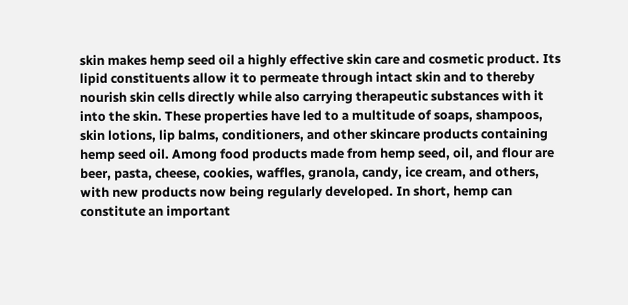skin makes hemp seed oil a highly effective skin care and cosmetic product. Its lipid constituents allow it to permeate through intact skin and to thereby nourish skin cells directly while also carrying therapeutic substances with it into the skin. These properties have led to a multitude of soaps, shampoos, skin lotions, lip balms, conditioners, and other skincare products containing hemp seed oil. Among food products made from hemp seed, oil, and flour are beer, pasta, cheese, cookies, waffles, granola, candy, ice cream, and others, with new products now being regularly developed. In short, hemp can constitute an important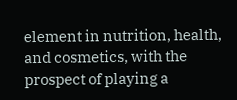element in nutrition, health, and cosmetics, with the prospect of playing a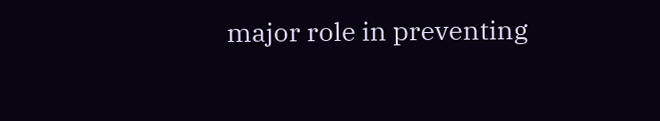major role in preventing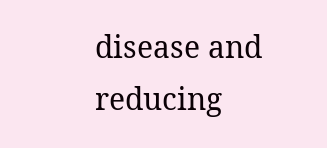disease and reducing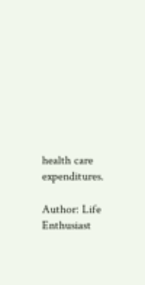health care expenditures.

Author: Life Enthusiast